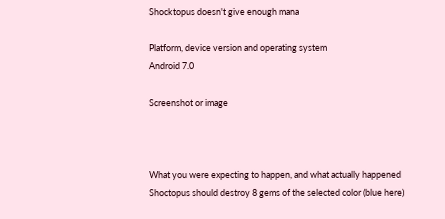Shocktopus doesn't give enough mana

Platform, device version and operating system
Android 7.0

Screenshot or image



What you were expecting to happen, and what actually happened
Shoctopus should destroy 8 gems of the selected color (blue here)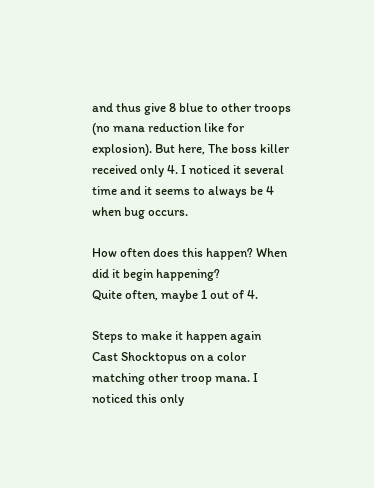and thus give 8 blue to other troops (no mana reduction like for explosion). But here, The boss killer received only 4. I noticed it several time and it seems to always be 4 when bug occurs.

How often does this happen? When did it begin happening?
Quite often, maybe 1 out of 4.

Steps to make it happen again
Cast Shocktopus on a color matching other troop mana. I noticed this only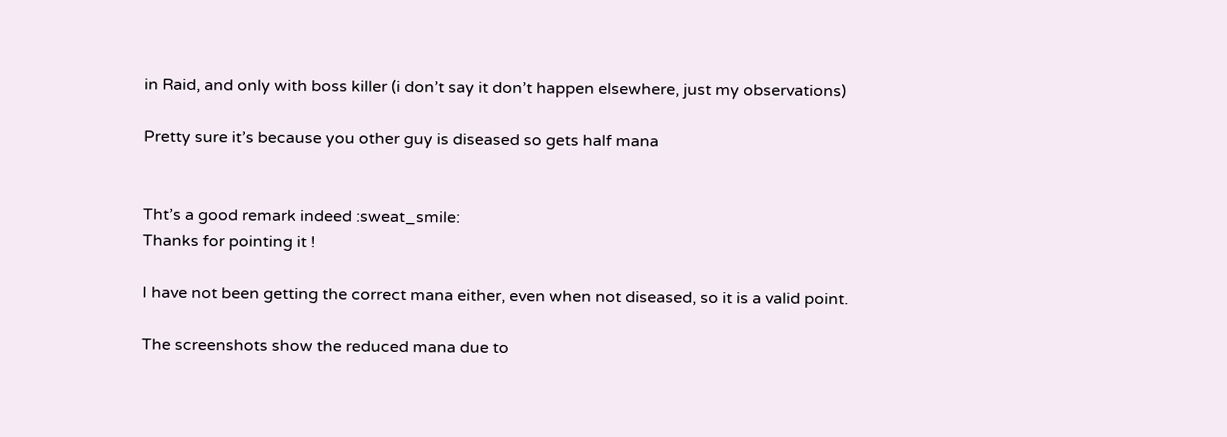in Raid, and only with boss killer (i don’t say it don’t happen elsewhere, just my observations)

Pretty sure it’s because you other guy is diseased so gets half mana


Tht’s a good remark indeed :sweat_smile:
Thanks for pointing it !

I have not been getting the correct mana either, even when not diseased, so it is a valid point.

The screenshots show the reduced mana due to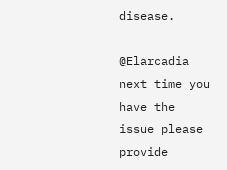disease.

@Elarcadia next time you have the issue please provide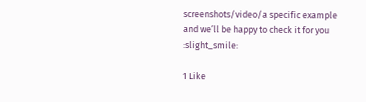screenshots/video/a specific example and we’ll be happy to check it for you :slight_smile:

1 Like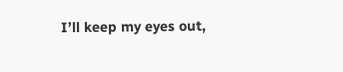I’ll keep my eyes out,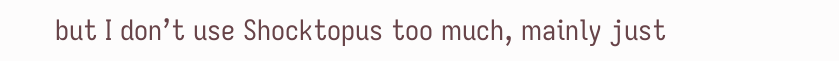but I don’t use Shocktopus too much, mainly just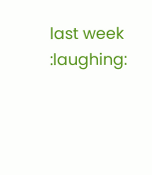last week :laughing: